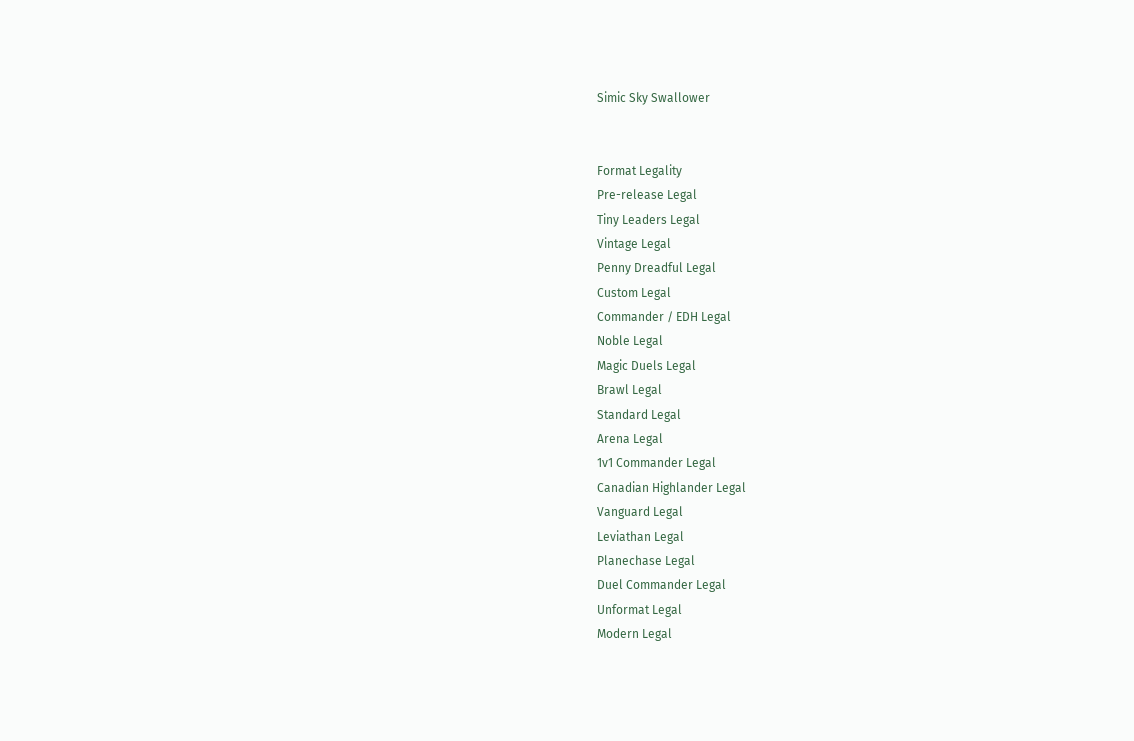Simic Sky Swallower


Format Legality
Pre-release Legal
Tiny Leaders Legal
Vintage Legal
Penny Dreadful Legal
Custom Legal
Commander / EDH Legal
Noble Legal
Magic Duels Legal
Brawl Legal
Standard Legal
Arena Legal
1v1 Commander Legal
Canadian Highlander Legal
Vanguard Legal
Leviathan Legal
Planechase Legal
Duel Commander Legal
Unformat Legal
Modern Legal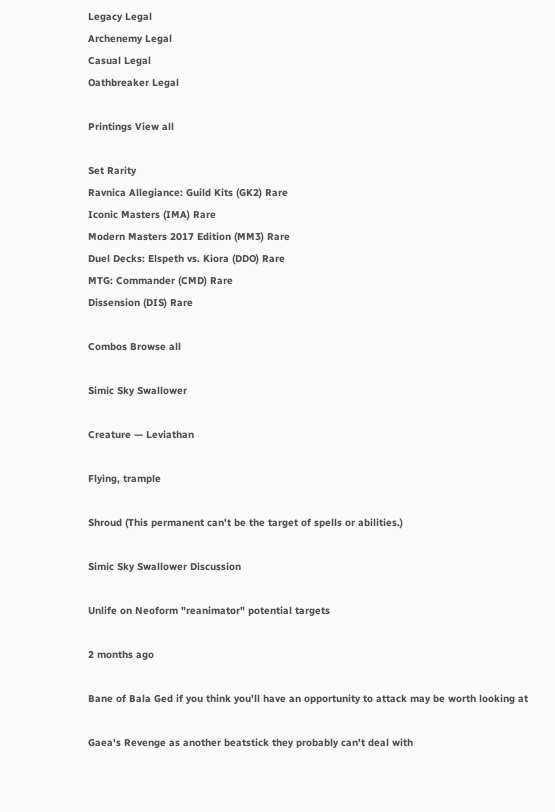Legacy Legal
Archenemy Legal
Casual Legal
Oathbreaker Legal

Printings View all

Set Rarity
Ravnica Allegiance: Guild Kits (GK2) Rare
Iconic Masters (IMA) Rare
Modern Masters 2017 Edition (MM3) Rare
Duel Decks: Elspeth vs. Kiora (DDO) Rare
MTG: Commander (CMD) Rare
Dissension (DIS) Rare

Combos Browse all

Simic Sky Swallower

Creature — Leviathan

Flying, trample

Shroud (This permanent can't be the target of spells or abilities.)

Simic Sky Swallower Discussion

Unlife on Neoform "reanimator" potential targets

2 months ago

Bane of Bala Ged if you think you'll have an opportunity to attack may be worth looking at

Gaea's Revenge as another beatstick they probably can't deal with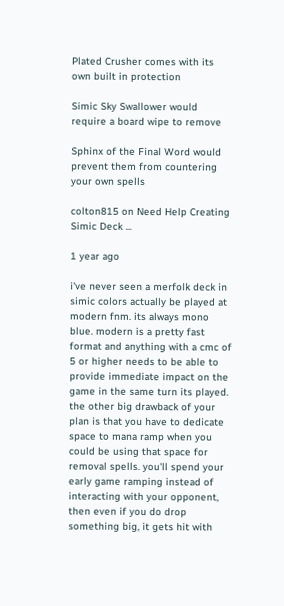Plated Crusher comes with its own built in protection

Simic Sky Swallower would require a board wipe to remove

Sphinx of the Final Word would prevent them from countering your own spells

colton815 on Need Help Creating Simic Deck ...

1 year ago

i've never seen a merfolk deck in simic colors actually be played at modern fnm. its always mono blue. modern is a pretty fast format and anything with a cmc of 5 or higher needs to be able to provide immediate impact on the game in the same turn its played. the other big drawback of your plan is that you have to dedicate space to mana ramp when you could be using that space for removal spells. you'll spend your early game ramping instead of interacting with your opponent, then even if you do drop something big, it gets hit with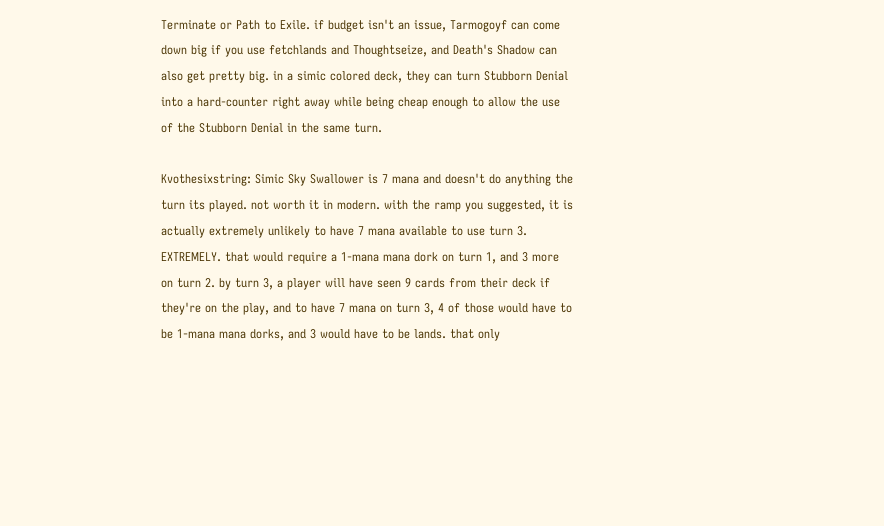Terminate or Path to Exile. if budget isn't an issue, Tarmogoyf can come down big if you use fetchlands and Thoughtseize, and Death's Shadow can also get pretty big. in a simic colored deck, they can turn Stubborn Denial into a hard-counter right away while being cheap enough to allow the use of the Stubborn Denial in the same turn.

Kvothesixstring: Simic Sky Swallower is 7 mana and doesn't do anything the turn its played. not worth it in modern. with the ramp you suggested, it is actually extremely unlikely to have 7 mana available to use turn 3. EXTREMELY. that would require a 1-mana mana dork on turn 1, and 3 more on turn 2. by turn 3, a player will have seen 9 cards from their deck if they're on the play, and to have 7 mana on turn 3, 4 of those would have to be 1-mana mana dorks, and 3 would have to be lands. that only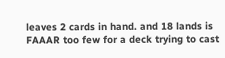leaves 2 cards in hand. and 18 lands is FAAAR too few for a deck trying to cast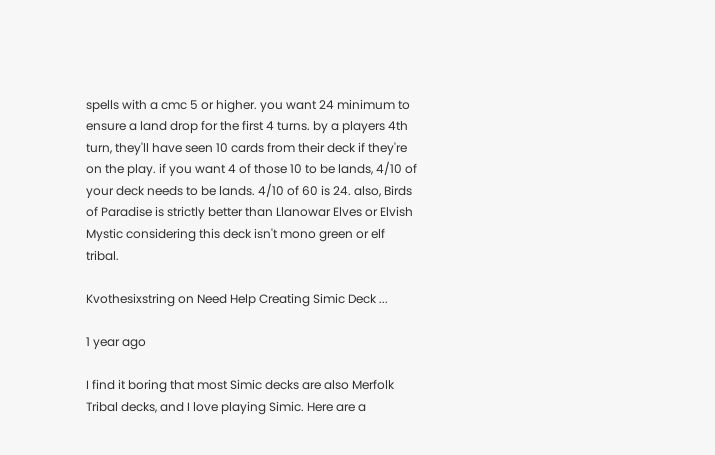spells with a cmc 5 or higher. you want 24 minimum to ensure a land drop for the first 4 turns. by a players 4th turn, they'll have seen 10 cards from their deck if they're on the play. if you want 4 of those 10 to be lands, 4/10 of your deck needs to be lands. 4/10 of 60 is 24. also, Birds of Paradise is strictly better than Llanowar Elves or Elvish Mystic considering this deck isn't mono green or elf tribal.

Kvothesixstring on Need Help Creating Simic Deck ...

1 year ago

I find it boring that most Simic decks are also Merfolk Tribal decks, and I love playing Simic. Here are a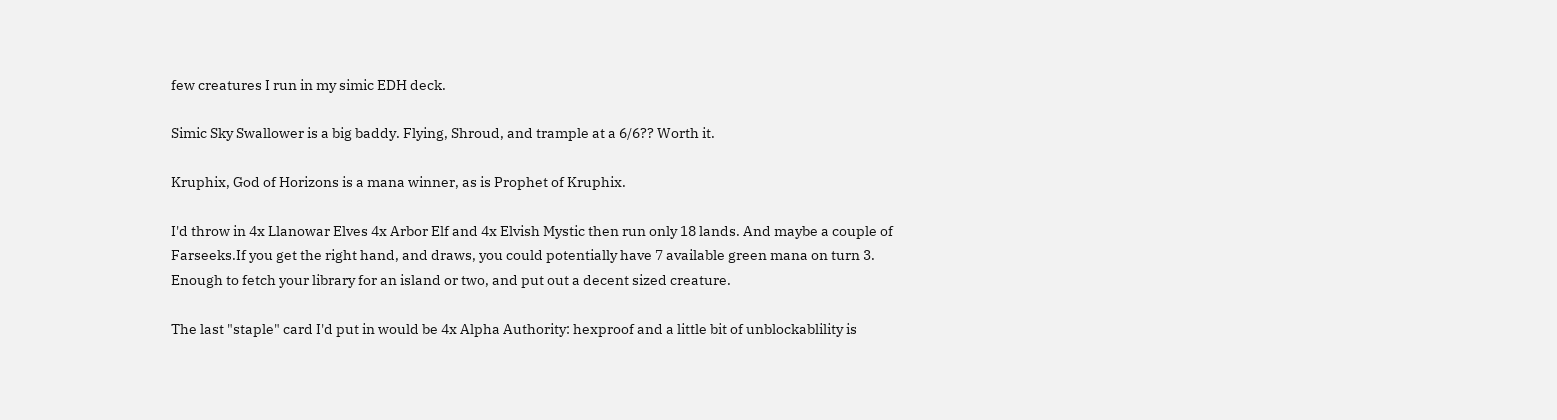few creatures I run in my simic EDH deck.

Simic Sky Swallower is a big baddy. Flying, Shroud, and trample at a 6/6?? Worth it.

Kruphix, God of Horizons is a mana winner, as is Prophet of Kruphix.

I'd throw in 4x Llanowar Elves 4x Arbor Elf and 4x Elvish Mystic then run only 18 lands. And maybe a couple of Farseeks.If you get the right hand, and draws, you could potentially have 7 available green mana on turn 3. Enough to fetch your library for an island or two, and put out a decent sized creature.

The last "staple" card I'd put in would be 4x Alpha Authority: hexproof and a little bit of unblockablility is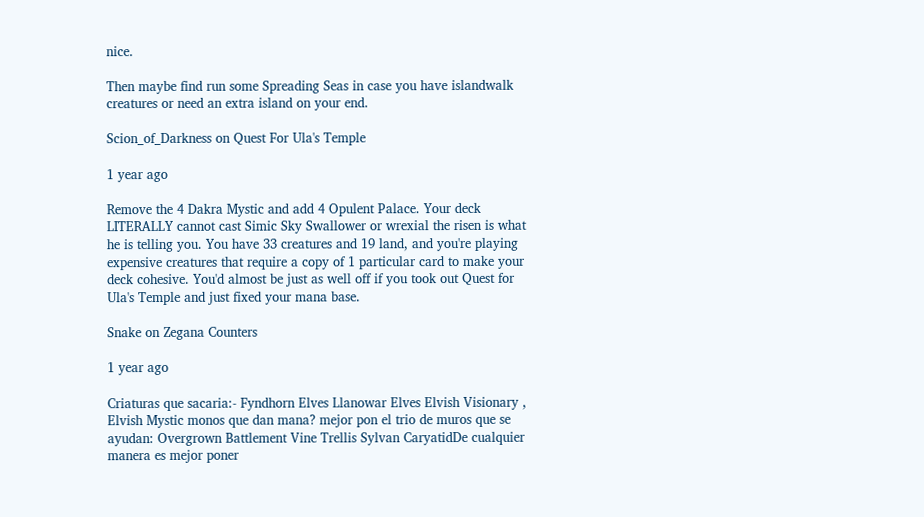nice.

Then maybe find run some Spreading Seas in case you have islandwalk creatures or need an extra island on your end.

Scion_of_Darkness on Quest For Ula's Temple

1 year ago

Remove the 4 Dakra Mystic and add 4 Opulent Palace. Your deck LITERALLY cannot cast Simic Sky Swallower or wrexial the risen is what he is telling you. You have 33 creatures and 19 land, and you're playing expensive creatures that require a copy of 1 particular card to make your deck cohesive. You'd almost be just as well off if you took out Quest for Ula's Temple and just fixed your mana base.

Snake on Zegana Counters

1 year ago

Criaturas que sacaria:- Fyndhorn Elves Llanowar Elves Elvish Visionary , Elvish Mystic monos que dan mana? mejor pon el trio de muros que se ayudan: Overgrown Battlement Vine Trellis Sylvan CaryatidDe cualquier manera es mejor poner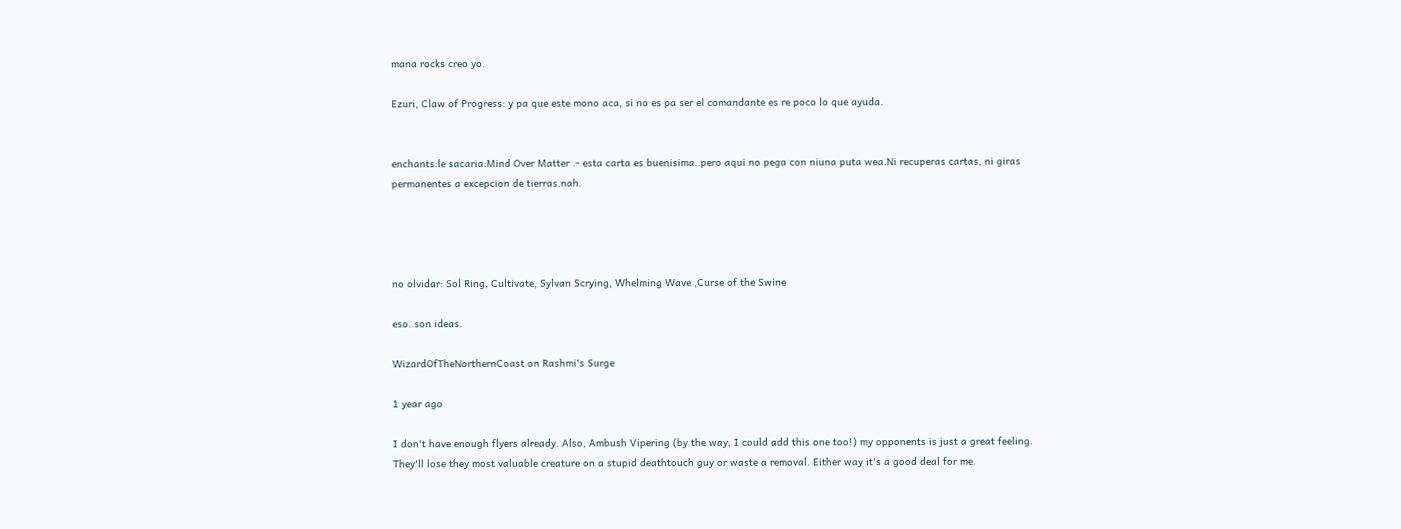mana rocks creo yo.

Ezuri, Claw of Progress: y pa que este mono aca, si no es pa ser el comandante es re poco lo que ayuda.


enchants:le sacaria:Mind Over Matter .- esta carta es buenisima..pero aqui no pega con niuna puta wea.Ni recuperas cartas, ni giras permanentes a excepcion de tierras.nah.




no olvidar: Sol Ring, Cultivate, Sylvan Scrying, Whelming Wave ,Curse of the Swine

eso..son ideas.

WizardOfTheNorthernCoast on Rashmi's Surge

1 year ago

I don't have enough flyers already. Also, Ambush Vipering (by the way, I could add this one too!) my opponents is just a great feeling. They'll lose they most valuable creature on a stupid deathtouch guy or waste a removal. Either way it's a good deal for me.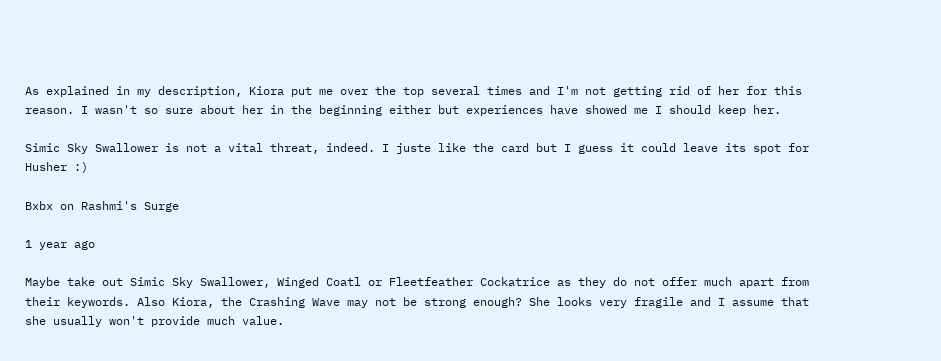As explained in my description, Kiora put me over the top several times and I'm not getting rid of her for this reason. I wasn't so sure about her in the beginning either but experiences have showed me I should keep her.

Simic Sky Swallower is not a vital threat, indeed. I juste like the card but I guess it could leave its spot for Husher :)

Bxbx on Rashmi's Surge

1 year ago

Maybe take out Simic Sky Swallower, Winged Coatl or Fleetfeather Cockatrice as they do not offer much apart from their keywords. Also Kiora, the Crashing Wave may not be strong enough? She looks very fragile and I assume that she usually won't provide much value.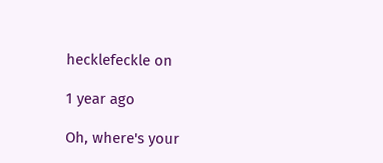hecklefeckle on

1 year ago

Oh, where's your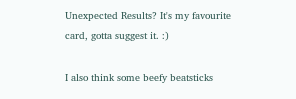Unexpected Results? It's my favourite card, gotta suggest it. :)

I also think some beefy beatsticks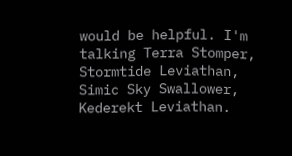would be helpful. I'm talking Terra Stomper, Stormtide Leviathan, Simic Sky Swallower, Kederekt Leviathan.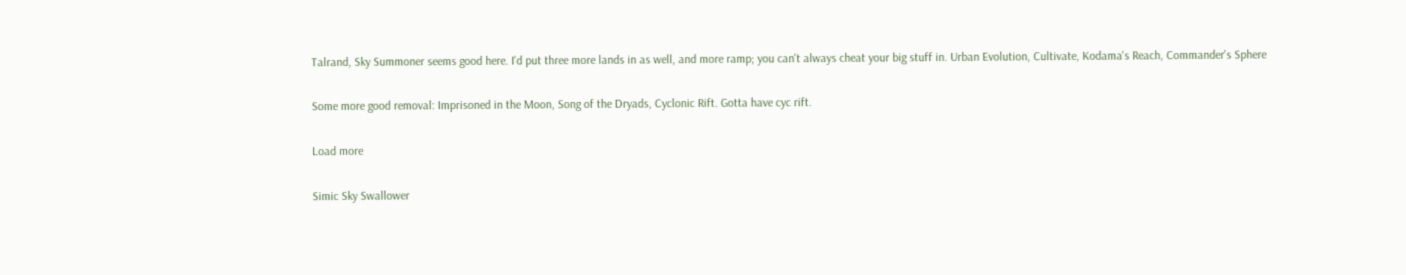Talrand, Sky Summoner seems good here. I'd put three more lands in as well, and more ramp; you can't always cheat your big stuff in. Urban Evolution, Cultivate, Kodama's Reach, Commander's Sphere

Some more good removal: Imprisoned in the Moon, Song of the Dryads, Cyclonic Rift. Gotta have cyc rift.

Load more

Simic Sky Swallower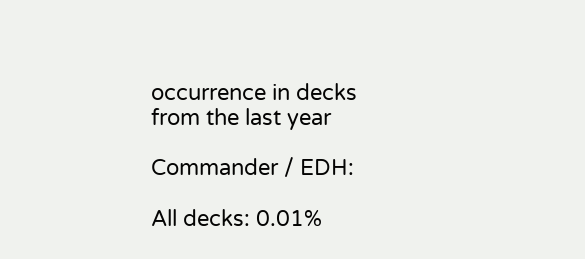occurrence in decks from the last year

Commander / EDH:

All decks: 0.01%